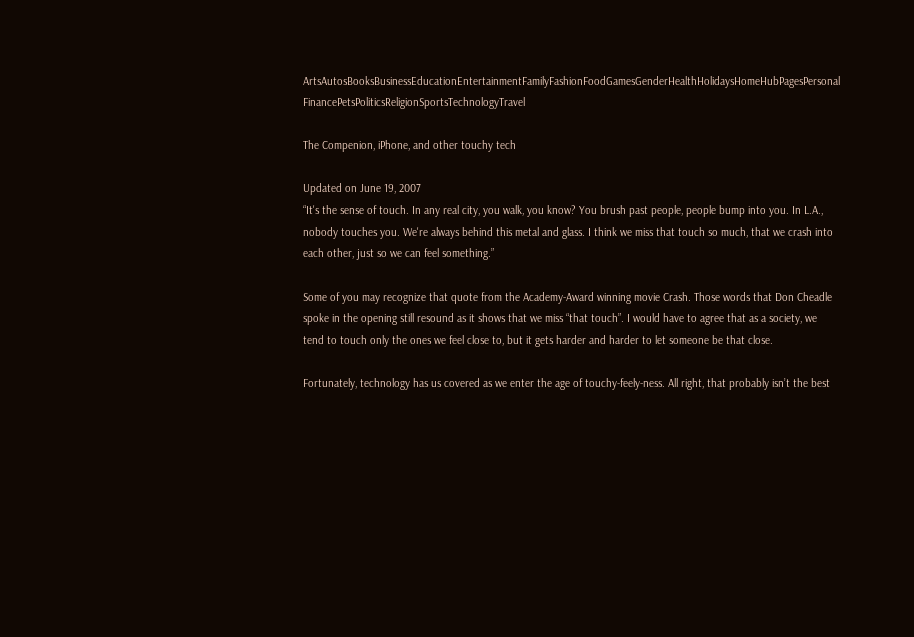ArtsAutosBooksBusinessEducationEntertainmentFamilyFashionFoodGamesGenderHealthHolidaysHomeHubPagesPersonal FinancePetsPoliticsReligionSportsTechnologyTravel

The Compenion, iPhone, and other touchy tech

Updated on June 19, 2007
“It's the sense of touch. In any real city, you walk, you know? You brush past people, people bump into you. In L.A., nobody touches you. We're always behind this metal and glass. I think we miss that touch so much, that we crash into each other, just so we can feel something.”

Some of you may recognize that quote from the Academy-Award winning movie Crash. Those words that Don Cheadle spoke in the opening still resound as it shows that we miss “that touch”. I would have to agree that as a society, we tend to touch only the ones we feel close to, but it gets harder and harder to let someone be that close.

Fortunately, technology has us covered as we enter the age of touchy-feely-ness. All right, that probably isn’t the best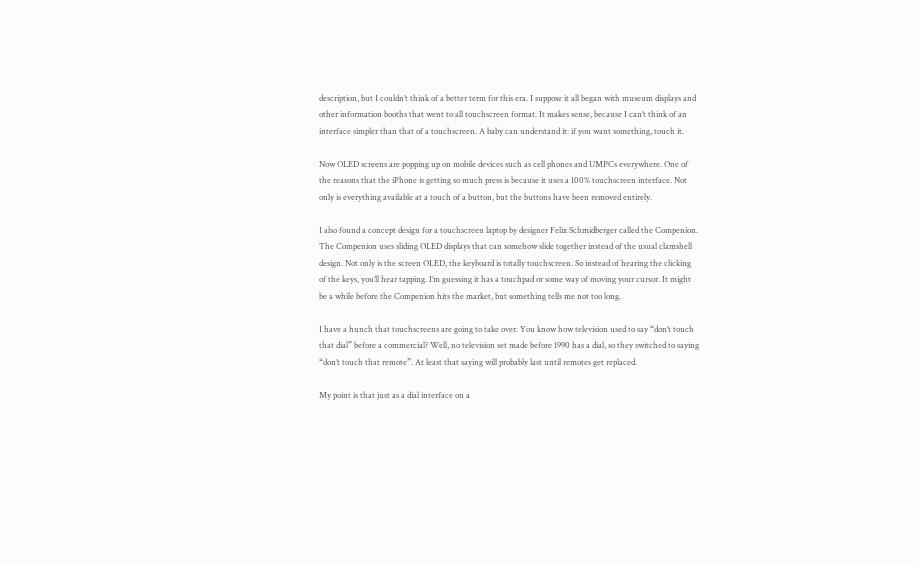description, but I couldn’t think of a better term for this era. I suppose it all began with museum displays and other information booths that went to all touchscreen format. It makes sense, because I can’t think of an interface simpler than that of a touchscreen. A baby can understand it: if you want something, touch it.

Now OLED screens are popping up on mobile devices such as cell phones and UMPCs everywhere. One of the reasons that the iPhone is getting so much press is because it uses a 100% touchscreen interface. Not only is everything available at a touch of a button, but the buttons have been removed entirely.

I also found a concept design for a touchscreen laptop by designer Felix Schmidberger called the Compenion. The Compenion uses sliding OLED displays that can somehow slide together instead of the usual clamshell design. Not only is the screen OLED, the keyboard is totally touchscreen. So instead of hearing the clicking of the keys, you’ll hear tapping. I’m guessing it has a touchpad or some way of moving your cursor. It might be a while before the Compenion hits the market, but something tells me not too long.

I have a hunch that touchscreens are going to take over. You know how television used to say “don’t touch that dial” before a commercial? Well, no television set made before 1990 has a dial, so they switched to saying “don’t touch that remote”. At least that saying will probably last until remotes get replaced.

My point is that just as a dial interface on a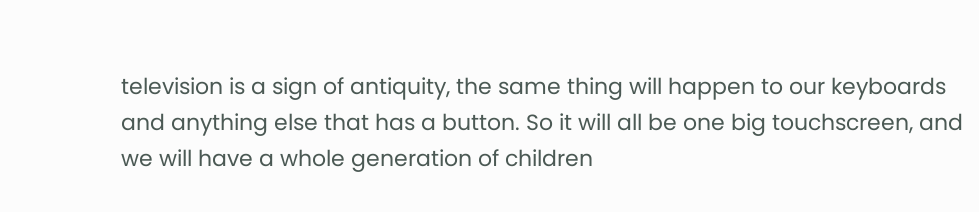television is a sign of antiquity, the same thing will happen to our keyboards and anything else that has a button. So it will all be one big touchscreen, and we will have a whole generation of children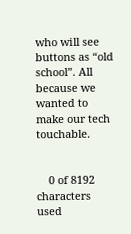who will see buttons as “old school”. All because we wanted to make our tech touchable.


    0 of 8192 characters used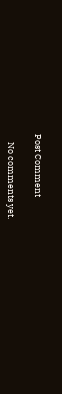Post Comment

    No comments yet.